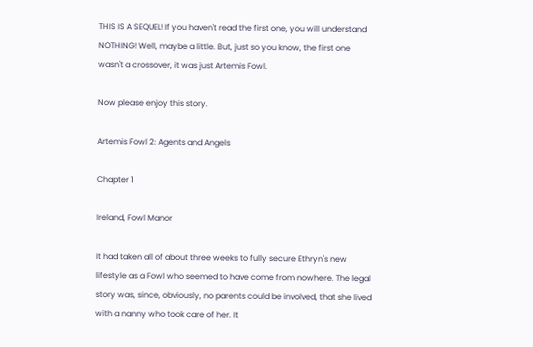THIS IS A SEQUEL! If you haven't read the first one, you will understand NOTHING! Well, maybe a little. But, just so you know, the first one wasn't a crossover, it was just Artemis Fowl.

Now please enjoy this story.

Artemis Fowl 2: Agents and Angels

Chapter 1

Ireland, Fowl Manor

It had taken all of about three weeks to fully secure Ethryn's new lifestyle as a Fowl who seemed to have come from nowhere. The legal story was, since, obviously, no parents could be involved, that she lived with a nanny who took care of her. It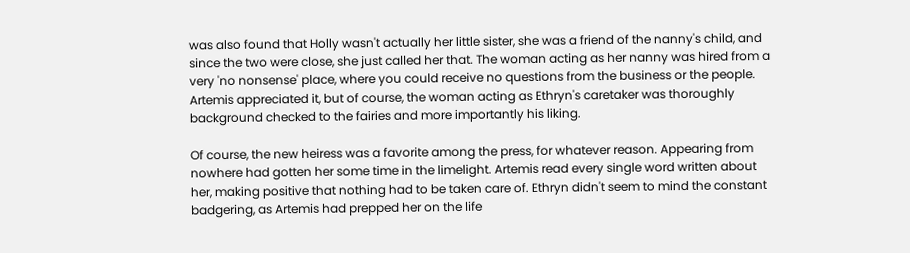was also found that Holly wasn't actually her little sister, she was a friend of the nanny's child, and since the two were close, she just called her that. The woman acting as her nanny was hired from a very 'no nonsense' place, where you could receive no questions from the business or the people. Artemis appreciated it, but of course, the woman acting as Ethryn's caretaker was thoroughly background checked to the fairies and more importantly his liking.

Of course, the new heiress was a favorite among the press, for whatever reason. Appearing from nowhere had gotten her some time in the limelight. Artemis read every single word written about her, making positive that nothing had to be taken care of. Ethryn didn't seem to mind the constant badgering, as Artemis had prepped her on the life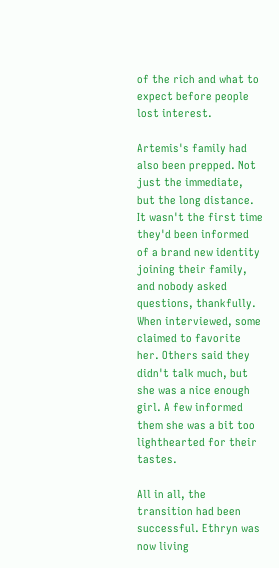of the rich and what to expect before people lost interest.

Artemis's family had also been prepped. Not just the immediate, but the long distance. It wasn't the first time they'd been informed of a brand new identity joining their family, and nobody asked questions, thankfully. When interviewed, some claimed to favorite her. Others said they didn't talk much, but she was a nice enough girl. A few informed them she was a bit too lighthearted for their tastes.

All in all, the transition had been successful. Ethryn was now living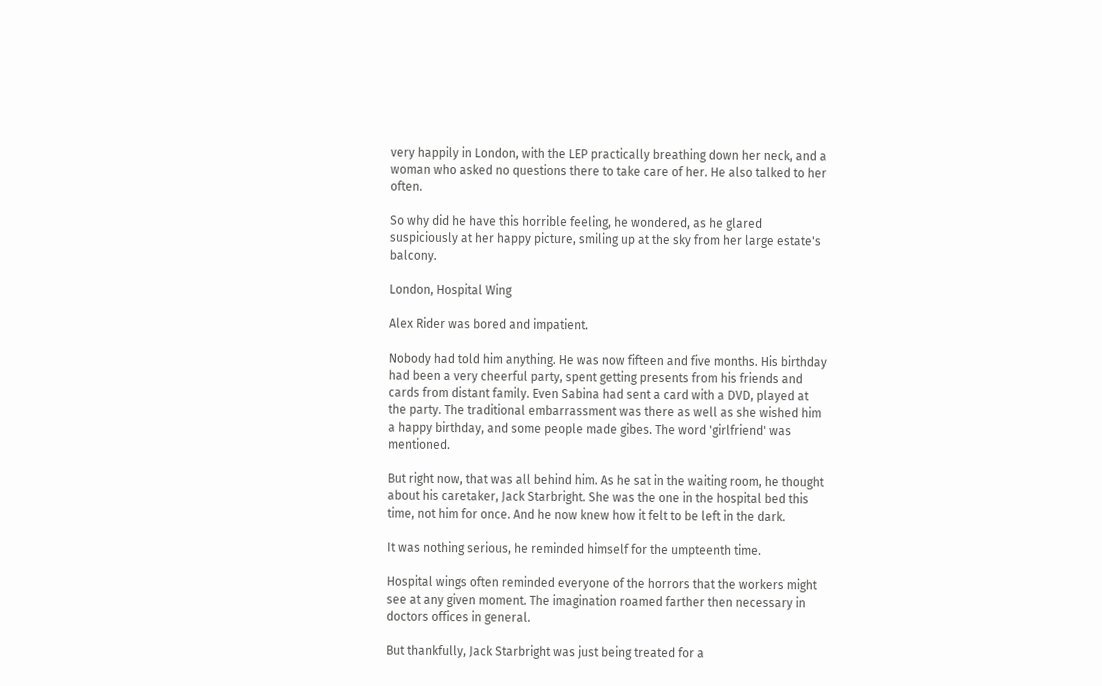very happily in London, with the LEP practically breathing down her neck, and a woman who asked no questions there to take care of her. He also talked to her often.

So why did he have this horrible feeling, he wondered, as he glared suspiciously at her happy picture, smiling up at the sky from her large estate's balcony.

London, Hospital Wing

Alex Rider was bored and impatient.

Nobody had told him anything. He was now fifteen and five months. His birthday had been a very cheerful party, spent getting presents from his friends and cards from distant family. Even Sabina had sent a card with a DVD, played at the party. The traditional embarrassment was there as well as she wished him a happy birthday, and some people made gibes. The word 'girlfriend' was mentioned.

But right now, that was all behind him. As he sat in the waiting room, he thought about his caretaker, Jack Starbright. She was the one in the hospital bed this time, not him for once. And he now knew how it felt to be left in the dark.

It was nothing serious, he reminded himself for the umpteenth time.

Hospital wings often reminded everyone of the horrors that the workers might see at any given moment. The imagination roamed farther then necessary in doctors offices in general.

But thankfully, Jack Starbright was just being treated for a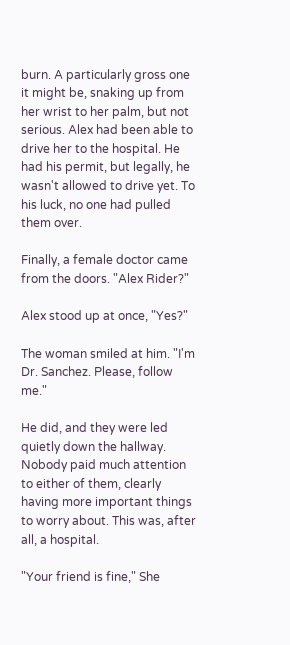burn. A particularly gross one it might be, snaking up from her wrist to her palm, but not serious. Alex had been able to drive her to the hospital. He had his permit, but legally, he wasn't allowed to drive yet. To his luck, no one had pulled them over.

Finally, a female doctor came from the doors. "Alex Rider?"

Alex stood up at once, "Yes?"

The woman smiled at him. "I'm Dr. Sanchez. Please, follow me."

He did, and they were led quietly down the hallway. Nobody paid much attention to either of them, clearly having more important things to worry about. This was, after all, a hospital.

"Your friend is fine," She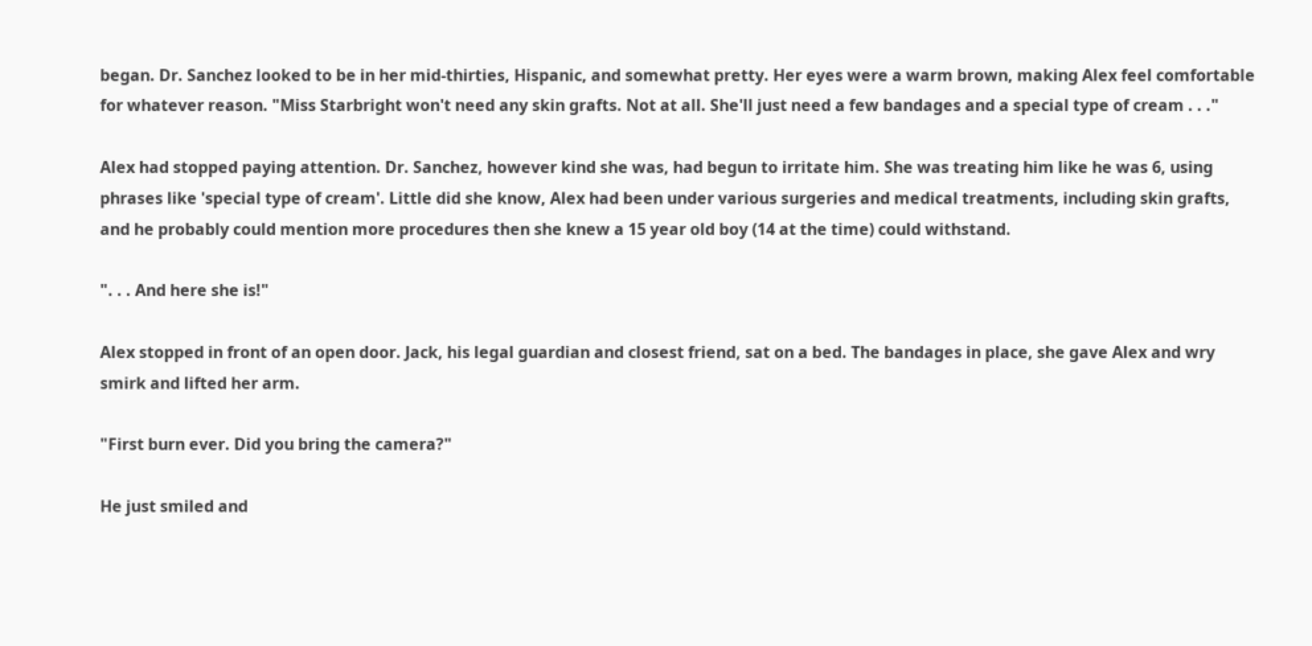began. Dr. Sanchez looked to be in her mid-thirties, Hispanic, and somewhat pretty. Her eyes were a warm brown, making Alex feel comfortable for whatever reason. "Miss Starbright won't need any skin grafts. Not at all. She'll just need a few bandages and a special type of cream . . ."

Alex had stopped paying attention. Dr. Sanchez, however kind she was, had begun to irritate him. She was treating him like he was 6, using phrases like 'special type of cream'. Little did she know, Alex had been under various surgeries and medical treatments, including skin grafts, and he probably could mention more procedures then she knew a 15 year old boy (14 at the time) could withstand.

". . . And here she is!"

Alex stopped in front of an open door. Jack, his legal guardian and closest friend, sat on a bed. The bandages in place, she gave Alex and wry smirk and lifted her arm.

"First burn ever. Did you bring the camera?"

He just smiled and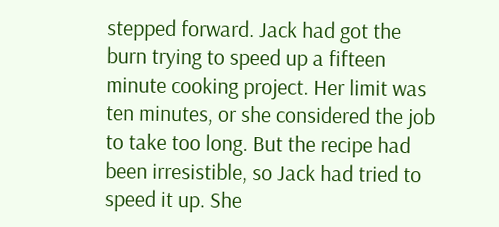stepped forward. Jack had got the burn trying to speed up a fifteen minute cooking project. Her limit was ten minutes, or she considered the job to take too long. But the recipe had been irresistible, so Jack had tried to speed it up. She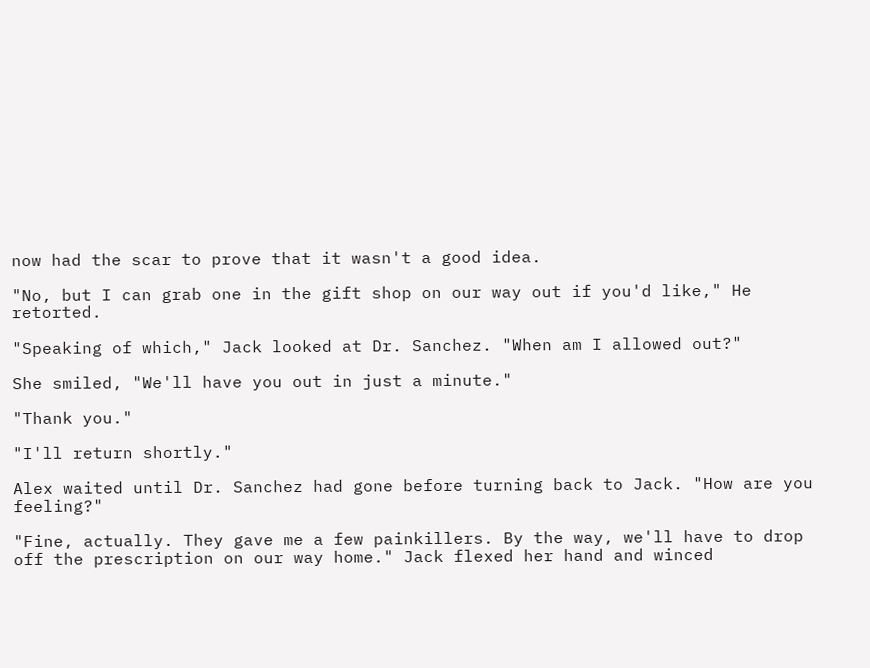now had the scar to prove that it wasn't a good idea.

"No, but I can grab one in the gift shop on our way out if you'd like," He retorted.

"Speaking of which," Jack looked at Dr. Sanchez. "When am I allowed out?"

She smiled, "We'll have you out in just a minute."

"Thank you."

"I'll return shortly."

Alex waited until Dr. Sanchez had gone before turning back to Jack. "How are you feeling?"

"Fine, actually. They gave me a few painkillers. By the way, we'll have to drop off the prescription on our way home." Jack flexed her hand and winced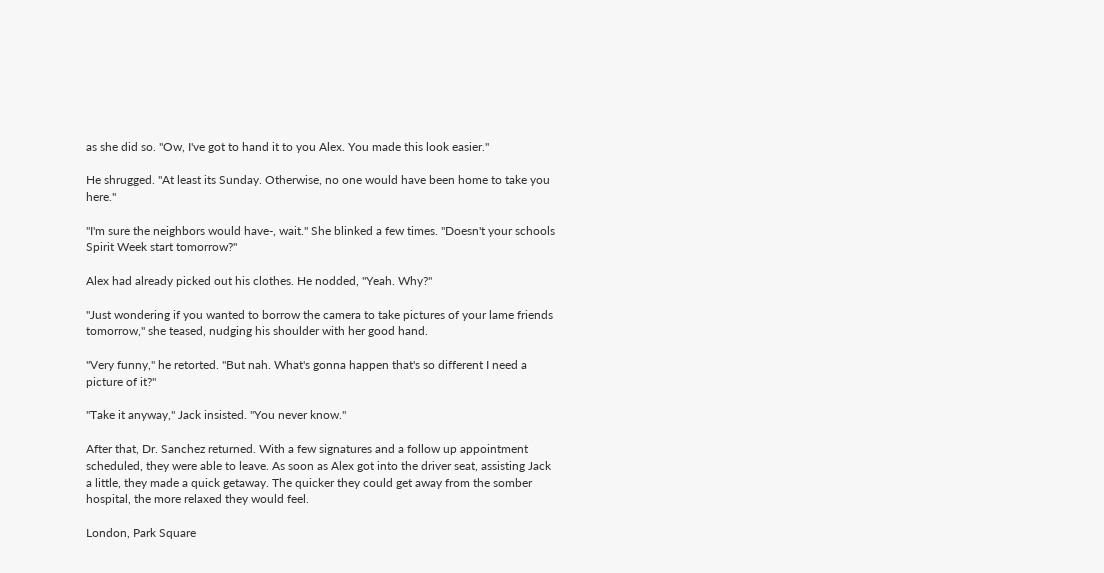as she did so. "Ow, I've got to hand it to you Alex. You made this look easier."

He shrugged. "At least its Sunday. Otherwise, no one would have been home to take you here."

"I'm sure the neighbors would have-, wait." She blinked a few times. "Doesn't your schools Spirit Week start tomorrow?"

Alex had already picked out his clothes. He nodded, "Yeah. Why?"

"Just wondering if you wanted to borrow the camera to take pictures of your lame friends tomorrow," she teased, nudging his shoulder with her good hand.

"Very funny," he retorted. "But nah. What's gonna happen that's so different I need a picture of it?"

"Take it anyway," Jack insisted. "You never know."

After that, Dr. Sanchez returned. With a few signatures and a follow up appointment scheduled, they were able to leave. As soon as Alex got into the driver seat, assisting Jack a little, they made a quick getaway. The quicker they could get away from the somber hospital, the more relaxed they would feel.

London, Park Square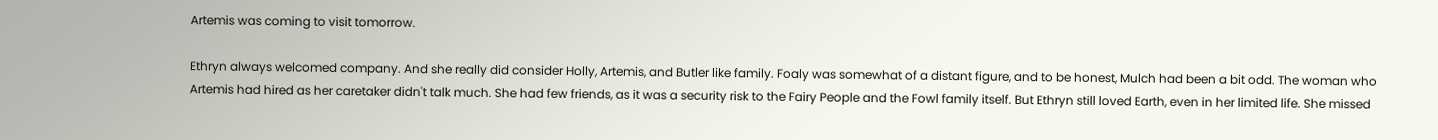Artemis was coming to visit tomorrow.

Ethryn always welcomed company. And she really did consider Holly, Artemis, and Butler like family. Foaly was somewhat of a distant figure, and to be honest, Mulch had been a bit odd. The woman who Artemis had hired as her caretaker didn't talk much. She had few friends, as it was a security risk to the Fairy People and the Fowl family itself. But Ethryn still loved Earth, even in her limited life. She missed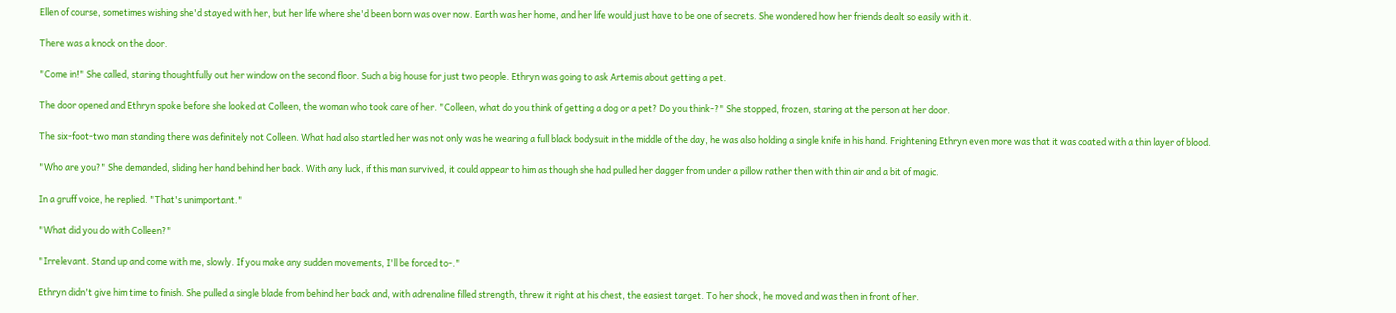Ellen of course, sometimes wishing she'd stayed with her, but her life where she'd been born was over now. Earth was her home, and her life would just have to be one of secrets. She wondered how her friends dealt so easily with it.

There was a knock on the door.

"Come in!" She called, staring thoughtfully out her window on the second floor. Such a big house for just two people. Ethryn was going to ask Artemis about getting a pet.

The door opened and Ethryn spoke before she looked at Colleen, the woman who took care of her. "Colleen, what do you think of getting a dog or a pet? Do you think-?" She stopped, frozen, staring at the person at her door.

The six-foot-two man standing there was definitely not Colleen. What had also startled her was not only was he wearing a full black bodysuit in the middle of the day, he was also holding a single knife in his hand. Frightening Ethryn even more was that it was coated with a thin layer of blood.

"Who are you?" She demanded, sliding her hand behind her back. With any luck, if this man survived, it could appear to him as though she had pulled her dagger from under a pillow rather then with thin air and a bit of magic.

In a gruff voice, he replied. "That's unimportant."

"What did you do with Colleen?"

"Irrelevant. Stand up and come with me, slowly. If you make any sudden movements, I'll be forced to-."

Ethryn didn't give him time to finish. She pulled a single blade from behind her back and, with adrenaline filled strength, threw it right at his chest, the easiest target. To her shock, he moved and was then in front of her.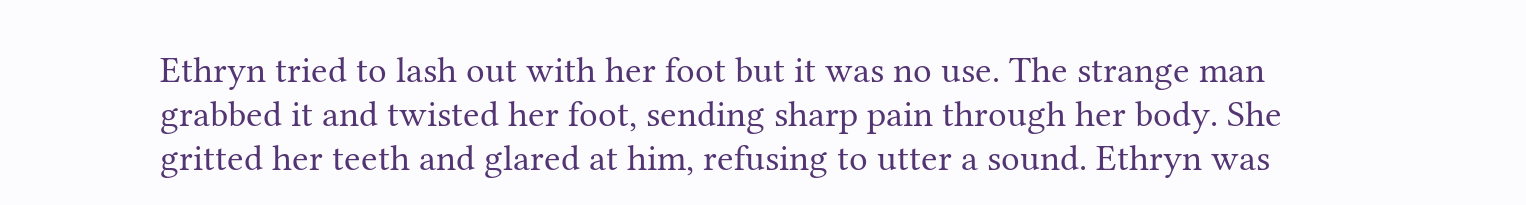Ethryn tried to lash out with her foot but it was no use. The strange man grabbed it and twisted her foot, sending sharp pain through her body. She gritted her teeth and glared at him, refusing to utter a sound. Ethryn was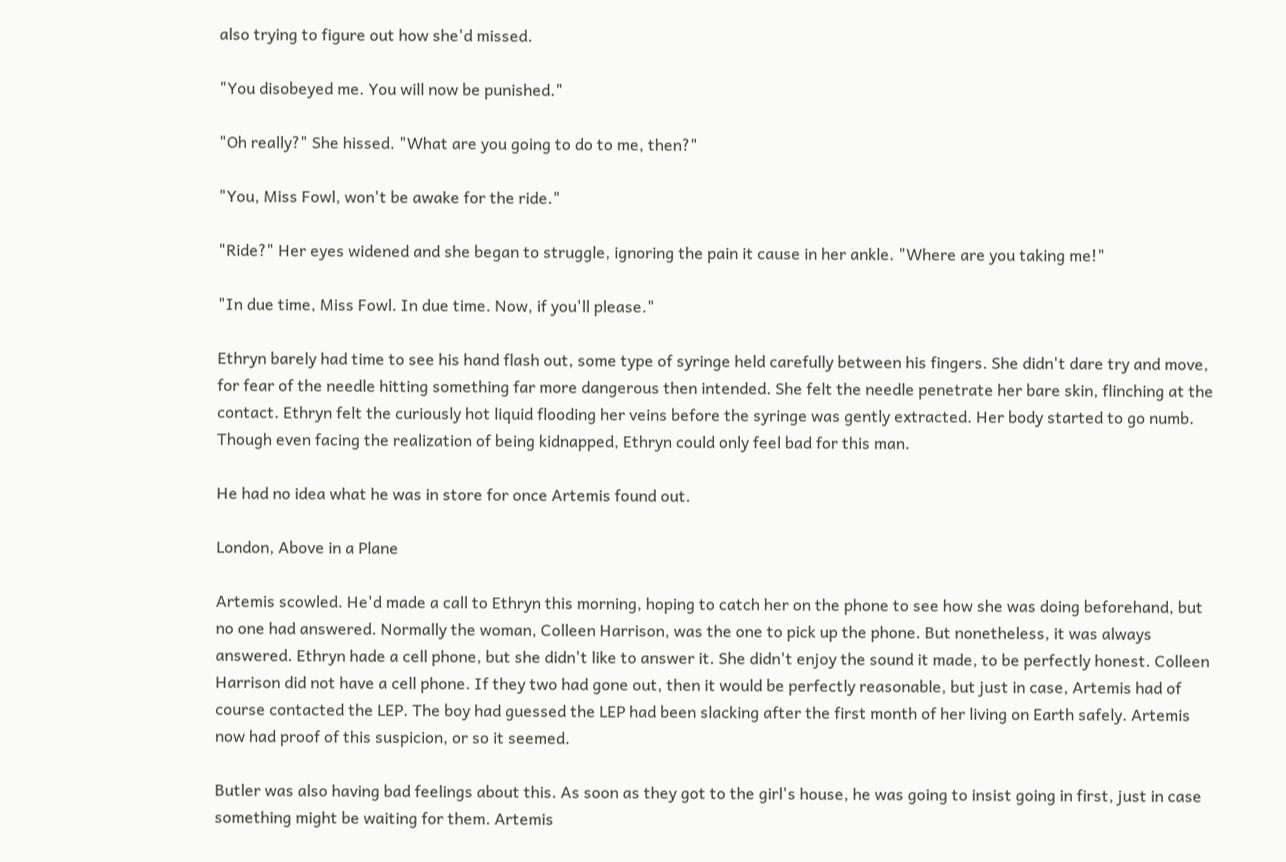also trying to figure out how she'd missed.

"You disobeyed me. You will now be punished."

"Oh really?" She hissed. "What are you going to do to me, then?"

"You, Miss Fowl, won't be awake for the ride."

"Ride?" Her eyes widened and she began to struggle, ignoring the pain it cause in her ankle. "Where are you taking me!"

"In due time, Miss Fowl. In due time. Now, if you'll please."

Ethryn barely had time to see his hand flash out, some type of syringe held carefully between his fingers. She didn't dare try and move, for fear of the needle hitting something far more dangerous then intended. She felt the needle penetrate her bare skin, flinching at the contact. Ethryn felt the curiously hot liquid flooding her veins before the syringe was gently extracted. Her body started to go numb. Though even facing the realization of being kidnapped, Ethryn could only feel bad for this man.

He had no idea what he was in store for once Artemis found out.

London, Above in a Plane

Artemis scowled. He'd made a call to Ethryn this morning, hoping to catch her on the phone to see how she was doing beforehand, but no one had answered. Normally the woman, Colleen Harrison, was the one to pick up the phone. But nonetheless, it was always answered. Ethryn hade a cell phone, but she didn't like to answer it. She didn't enjoy the sound it made, to be perfectly honest. Colleen Harrison did not have a cell phone. If they two had gone out, then it would be perfectly reasonable, but just in case, Artemis had of course contacted the LEP. The boy had guessed the LEP had been slacking after the first month of her living on Earth safely. Artemis now had proof of this suspicion, or so it seemed.

Butler was also having bad feelings about this. As soon as they got to the girl's house, he was going to insist going in first, just in case something might be waiting for them. Artemis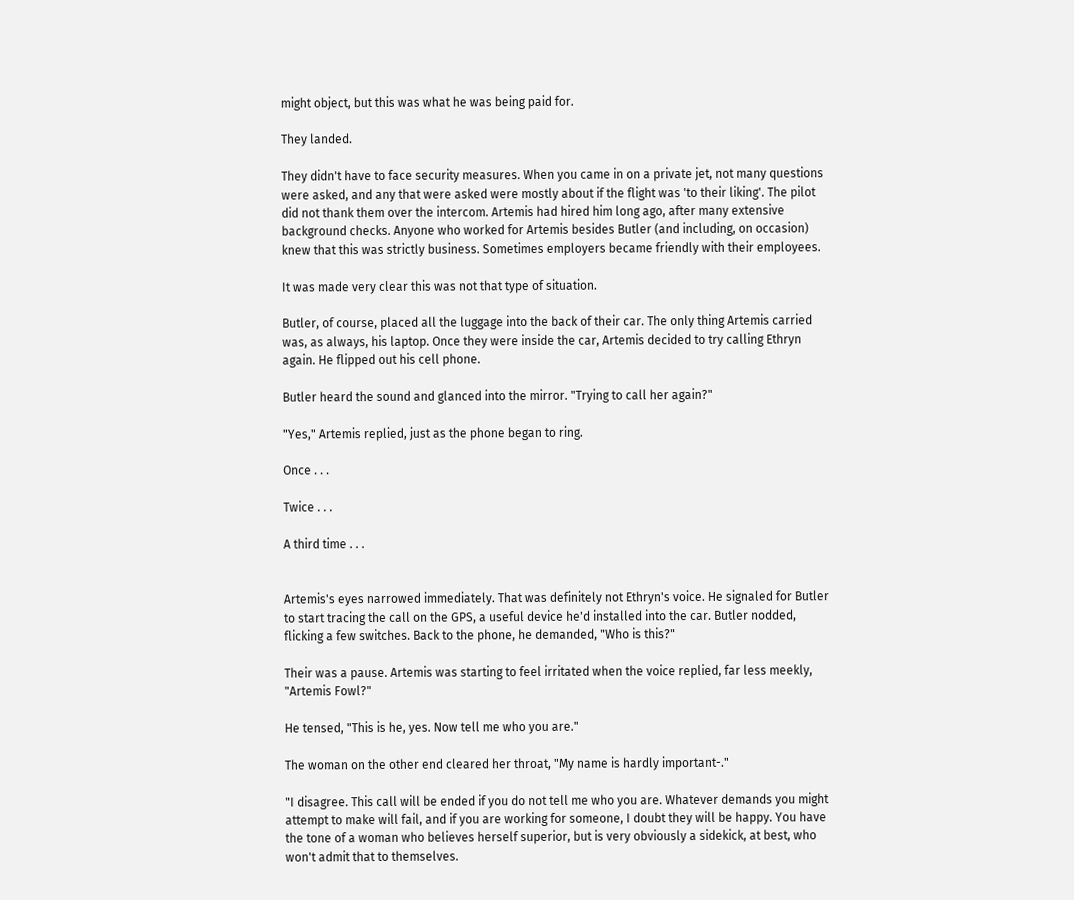might object, but this was what he was being paid for.

They landed.

They didn't have to face security measures. When you came in on a private jet, not many questions were asked, and any that were asked were mostly about if the flight was 'to their liking'. The pilot did not thank them over the intercom. Artemis had hired him long ago, after many extensive background checks. Anyone who worked for Artemis besides Butler (and including, on occasion) knew that this was strictly business. Sometimes employers became friendly with their employees.

It was made very clear this was not that type of situation.

Butler, of course, placed all the luggage into the back of their car. The only thing Artemis carried was, as always, his laptop. Once they were inside the car, Artemis decided to try calling Ethryn again. He flipped out his cell phone.

Butler heard the sound and glanced into the mirror. "Trying to call her again?"

"Yes," Artemis replied, just as the phone began to ring.

Once . . .

Twice . . .

A third time . . .


Artemis's eyes narrowed immediately. That was definitely not Ethryn's voice. He signaled for Butler to start tracing the call on the GPS, a useful device he'd installed into the car. Butler nodded, flicking a few switches. Back to the phone, he demanded, "Who is this?"

Their was a pause. Artemis was starting to feel irritated when the voice replied, far less meekly, "Artemis Fowl?"

He tensed, "This is he, yes. Now tell me who you are."

The woman on the other end cleared her throat, "My name is hardly important-."

"I disagree. This call will be ended if you do not tell me who you are. Whatever demands you might attempt to make will fail, and if you are working for someone, I doubt they will be happy. You have the tone of a woman who believes herself superior, but is very obviously a sidekick, at best, who won't admit that to themselves.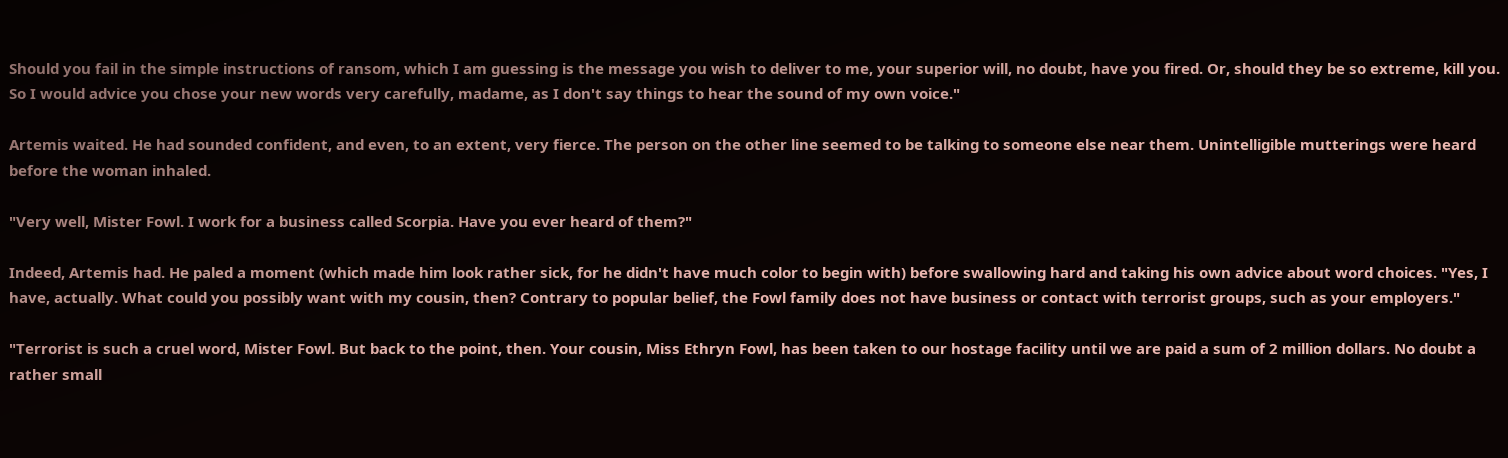Should you fail in the simple instructions of ransom, which I am guessing is the message you wish to deliver to me, your superior will, no doubt, have you fired. Or, should they be so extreme, kill you. So I would advice you chose your new words very carefully, madame, as I don't say things to hear the sound of my own voice."

Artemis waited. He had sounded confident, and even, to an extent, very fierce. The person on the other line seemed to be talking to someone else near them. Unintelligible mutterings were heard before the woman inhaled.

"Very well, Mister Fowl. I work for a business called Scorpia. Have you ever heard of them?"

Indeed, Artemis had. He paled a moment (which made him look rather sick, for he didn't have much color to begin with) before swallowing hard and taking his own advice about word choices. "Yes, I have, actually. What could you possibly want with my cousin, then? Contrary to popular belief, the Fowl family does not have business or contact with terrorist groups, such as your employers."

"Terrorist is such a cruel word, Mister Fowl. But back to the point, then. Your cousin, Miss Ethryn Fowl, has been taken to our hostage facility until we are paid a sum of 2 million dollars. No doubt a rather small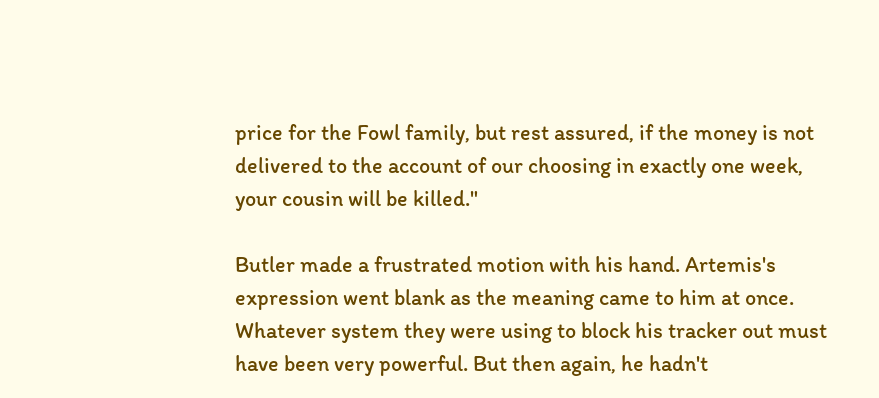price for the Fowl family, but rest assured, if the money is not delivered to the account of our choosing in exactly one week, your cousin will be killed."

Butler made a frustrated motion with his hand. Artemis's expression went blank as the meaning came to him at once. Whatever system they were using to block his tracker out must have been very powerful. But then again, he hadn't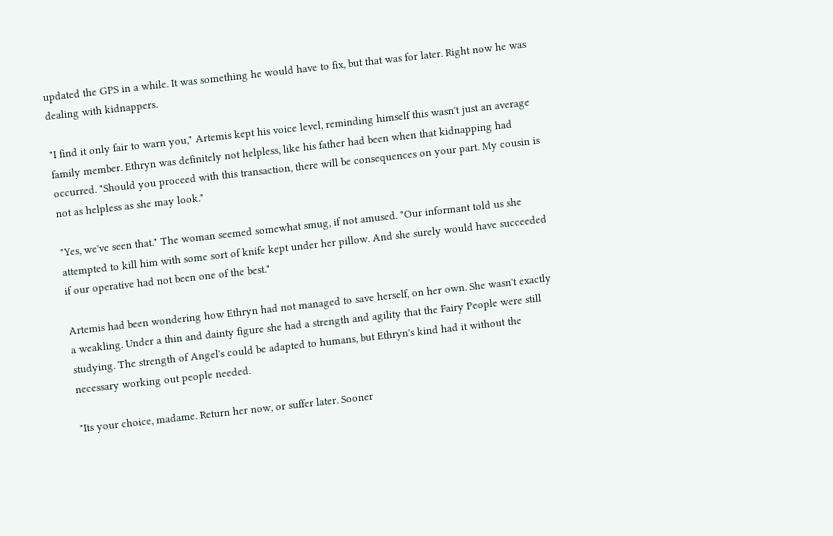updated the GPS in a while. It was something he would have to fix, but that was for later. Right now he was dealing with kidnappers.

"I find it only fair to warn you," Artemis kept his voice level, reminding himself this wasn't just an average family member. Ethryn was definitely not helpless, like his father had been when that kidnapping had occurred. "Should you proceed with this transaction, there will be consequences on your part. My cousin is not as helpless as she may look."

"Yes, we've seen that." The woman seemed somewhat smug, if not amused. "Our informant told us she attempted to kill him with some sort of knife kept under her pillow. And she surely would have succeeded if our operative had not been one of the best."

Artemis had been wondering how Ethryn had not managed to save herself, on her own. She wasn't exactly a weakling. Under a thin and dainty figure she had a strength and agility that the Fairy People were still studying. The strength of Angel's could be adapted to humans, but Ethryn's kind had it without the necessary working out people needed.

"Its your choice, madame. Return her now, or suffer later. Sooner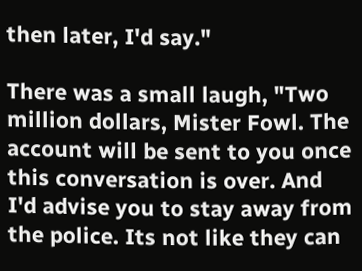then later, I'd say."

There was a small laugh, "Two million dollars, Mister Fowl. The account will be sent to you once this conversation is over. And I'd advise you to stay away from the police. Its not like they can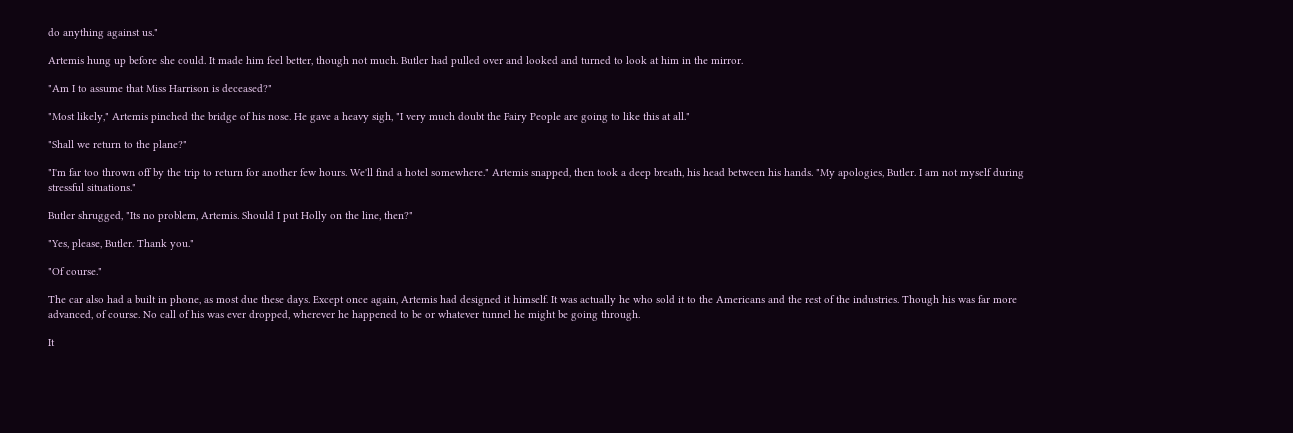do anything against us."

Artemis hung up before she could. It made him feel better, though not much. Butler had pulled over and looked and turned to look at him in the mirror.

"Am I to assume that Miss Harrison is deceased?"

"Most likely," Artemis pinched the bridge of his nose. He gave a heavy sigh, "I very much doubt the Fairy People are going to like this at all."

"Shall we return to the plane?"

"I'm far too thrown off by the trip to return for another few hours. We'll find a hotel somewhere." Artemis snapped, then took a deep breath, his head between his hands. "My apologies, Butler. I am not myself during stressful situations."

Butler shrugged, "Its no problem, Artemis. Should I put Holly on the line, then?"

"Yes, please, Butler. Thank you."

"Of course."

The car also had a built in phone, as most due these days. Except once again, Artemis had designed it himself. It was actually he who sold it to the Americans and the rest of the industries. Though his was far more advanced, of course. No call of his was ever dropped, wherever he happened to be or whatever tunnel he might be going through.

It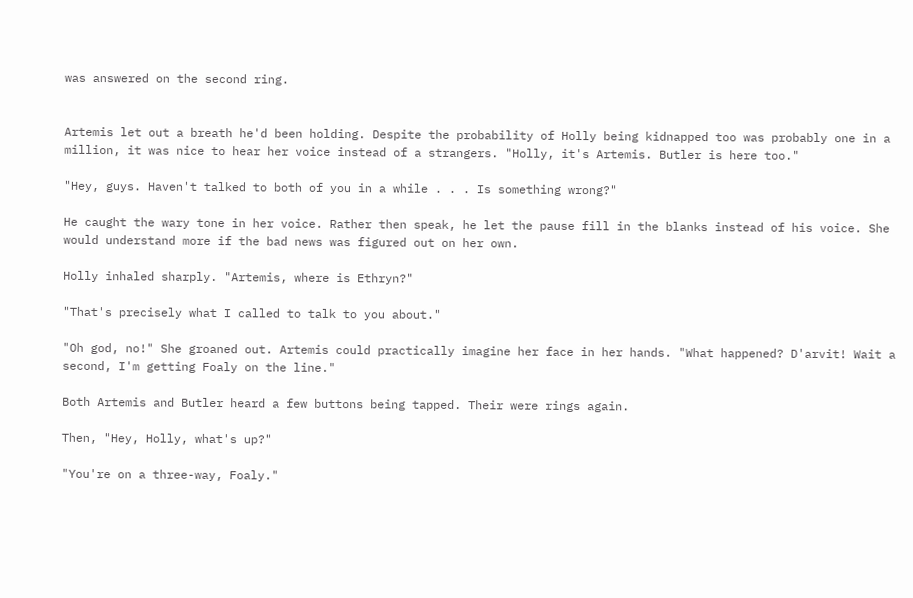was answered on the second ring.


Artemis let out a breath he'd been holding. Despite the probability of Holly being kidnapped too was probably one in a million, it was nice to hear her voice instead of a strangers. "Holly, it's Artemis. Butler is here too."

"Hey, guys. Haven't talked to both of you in a while . . . Is something wrong?"

He caught the wary tone in her voice. Rather then speak, he let the pause fill in the blanks instead of his voice. She would understand more if the bad news was figured out on her own.

Holly inhaled sharply. "Artemis, where is Ethryn?"

"That's precisely what I called to talk to you about."

"Oh god, no!" She groaned out. Artemis could practically imagine her face in her hands. "What happened? D'arvit! Wait a second, I'm getting Foaly on the line."

Both Artemis and Butler heard a few buttons being tapped. Their were rings again.

Then, "Hey, Holly, what's up?"

"You're on a three-way, Foaly."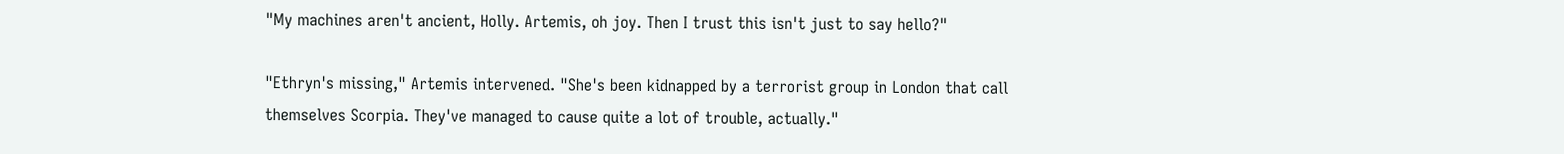"My machines aren't ancient, Holly. Artemis, oh joy. Then I trust this isn't just to say hello?"

"Ethryn's missing," Artemis intervened. "She's been kidnapped by a terrorist group in London that call themselves Scorpia. They've managed to cause quite a lot of trouble, actually."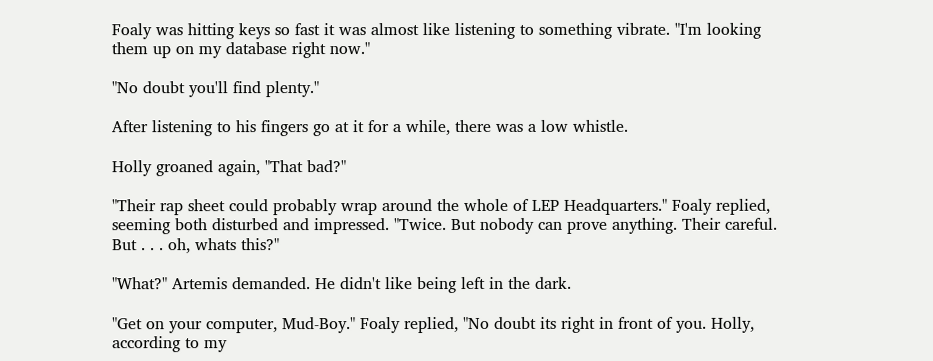Foaly was hitting keys so fast it was almost like listening to something vibrate. "I'm looking them up on my database right now."

"No doubt you'll find plenty."

After listening to his fingers go at it for a while, there was a low whistle.

Holly groaned again, "That bad?"

"Their rap sheet could probably wrap around the whole of LEP Headquarters." Foaly replied, seeming both disturbed and impressed. "Twice. But nobody can prove anything. Their careful. But . . . oh, whats this?"

"What?" Artemis demanded. He didn't like being left in the dark.

"Get on your computer, Mud-Boy." Foaly replied, "No doubt its right in front of you. Holly, according to my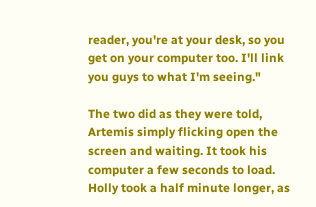reader, you're at your desk, so you get on your computer too. I'll link you guys to what I'm seeing."

The two did as they were told, Artemis simply flicking open the screen and waiting. It took his computer a few seconds to load. Holly took a half minute longer, as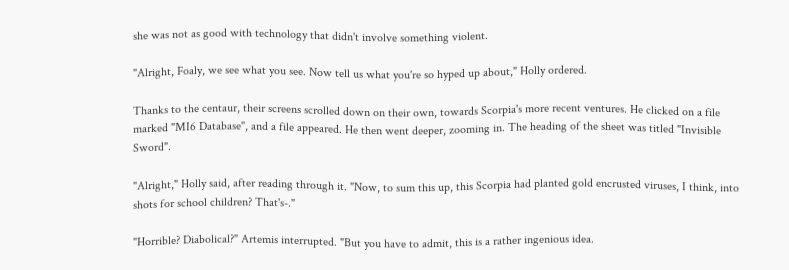she was not as good with technology that didn't involve something violent.

"Alright, Foaly, we see what you see. Now tell us what you're so hyped up about," Holly ordered.

Thanks to the centaur, their screens scrolled down on their own, towards Scorpia's more recent ventures. He clicked on a file marked "MI6 Database", and a file appeared. He then went deeper, zooming in. The heading of the sheet was titled "Invisible Sword".

"Alright," Holly said, after reading through it. "Now, to sum this up, this Scorpia had planted gold encrusted viruses, I think, into shots for school children? That's-."

"Horrible? Diabolical?" Artemis interrupted. "But you have to admit, this is a rather ingenious idea.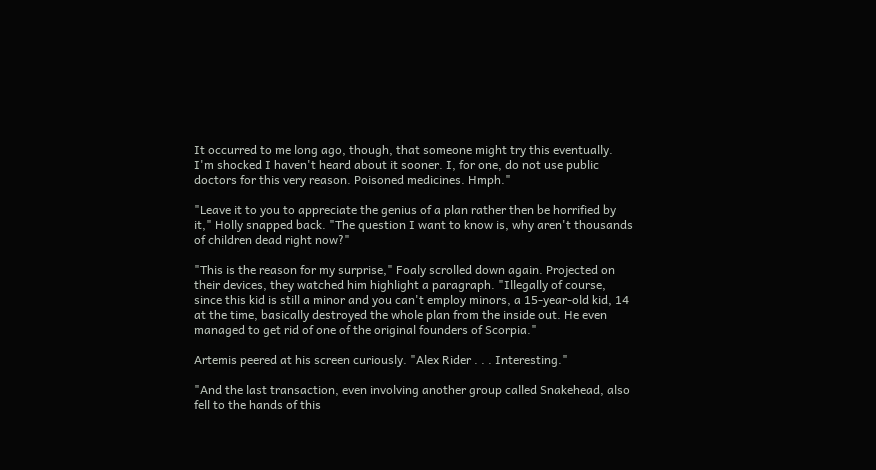It occurred to me long ago, though, that someone might try this eventually. I'm shocked I haven't heard about it sooner. I, for one, do not use public doctors for this very reason. Poisoned medicines. Hmph."

"Leave it to you to appreciate the genius of a plan rather then be horrified by it," Holly snapped back. "The question I want to know is, why aren't thousands of children dead right now?"

"This is the reason for my surprise," Foaly scrolled down again. Projected on their devices, they watched him highlight a paragraph. "Illegally of course, since this kid is still a minor and you can't employ minors, a 15-year-old kid, 14 at the time, basically destroyed the whole plan from the inside out. He even managed to get rid of one of the original founders of Scorpia."

Artemis peered at his screen curiously. "Alex Rider . . . Interesting."

"And the last transaction, even involving another group called Snakehead, also fell to the hands of this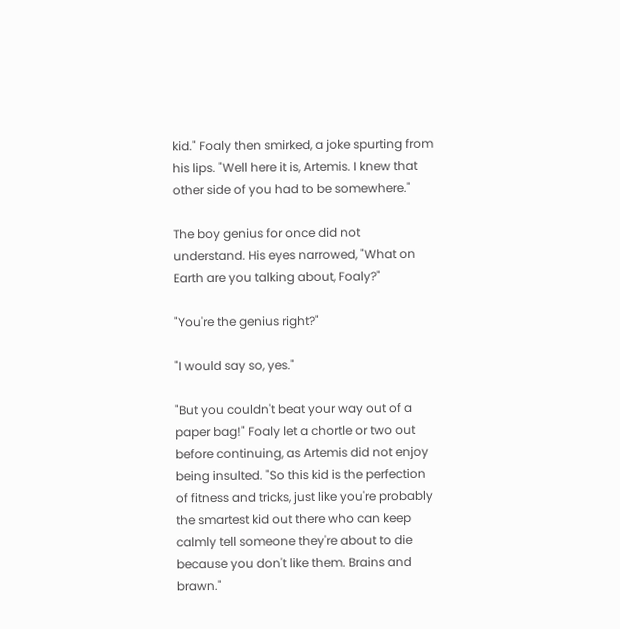kid." Foaly then smirked, a joke spurting from his lips. "Well here it is, Artemis. I knew that other side of you had to be somewhere."

The boy genius for once did not understand. His eyes narrowed, "What on Earth are you talking about, Foaly?"

"You're the genius right?"

"I would say so, yes."

"But you couldn't beat your way out of a paper bag!" Foaly let a chortle or two out before continuing, as Artemis did not enjoy being insulted. "So this kid is the perfection of fitness and tricks, just like you're probably the smartest kid out there who can keep calmly tell someone they're about to die because you don't like them. Brains and brawn."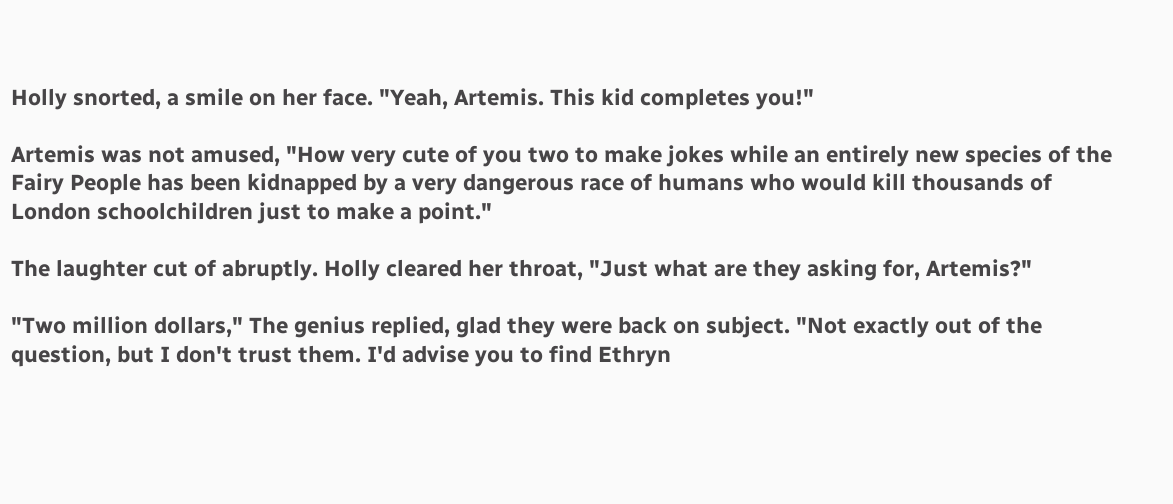Holly snorted, a smile on her face. "Yeah, Artemis. This kid completes you!"

Artemis was not amused, "How very cute of you two to make jokes while an entirely new species of the Fairy People has been kidnapped by a very dangerous race of humans who would kill thousands of London schoolchildren just to make a point."

The laughter cut of abruptly. Holly cleared her throat, "Just what are they asking for, Artemis?"

"Two million dollars," The genius replied, glad they were back on subject. "Not exactly out of the question, but I don't trust them. I'd advise you to find Ethryn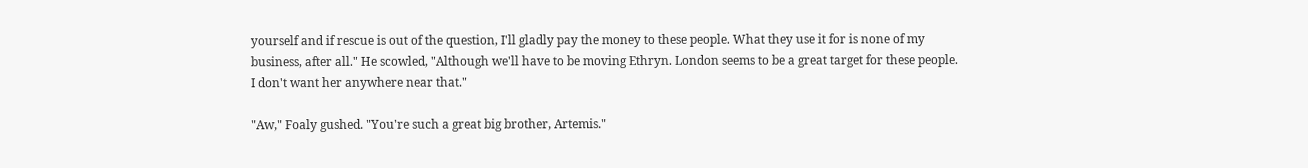yourself and if rescue is out of the question, I'll gladly pay the money to these people. What they use it for is none of my business, after all." He scowled, "Although we'll have to be moving Ethryn. London seems to be a great target for these people. I don't want her anywhere near that."

"Aw," Foaly gushed. "You're such a great big brother, Artemis."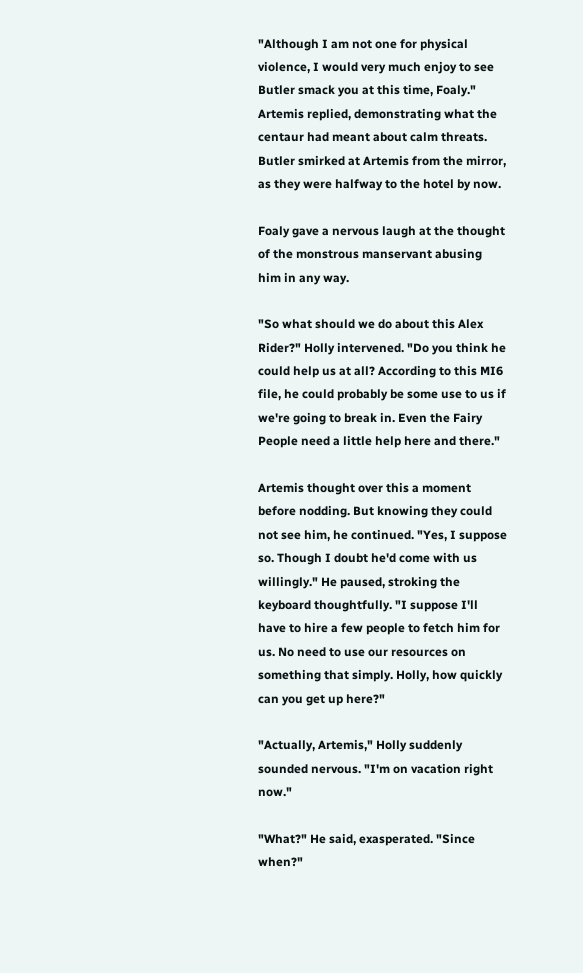"Although I am not one for physical violence, I would very much enjoy to see Butler smack you at this time, Foaly." Artemis replied, demonstrating what the centaur had meant about calm threats. Butler smirked at Artemis from the mirror, as they were halfway to the hotel by now.

Foaly gave a nervous laugh at the thought of the monstrous manservant abusing him in any way.

"So what should we do about this Alex Rider?" Holly intervened. "Do you think he could help us at all? According to this MI6 file, he could probably be some use to us if we're going to break in. Even the Fairy People need a little help here and there."

Artemis thought over this a moment before nodding. But knowing they could not see him, he continued. "Yes, I suppose so. Though I doubt he'd come with us willingly." He paused, stroking the keyboard thoughtfully. "I suppose I'll have to hire a few people to fetch him for us. No need to use our resources on something that simply. Holly, how quickly can you get up here?"

"Actually, Artemis," Holly suddenly sounded nervous. "I'm on vacation right now."

"What?" He said, exasperated. "Since when?"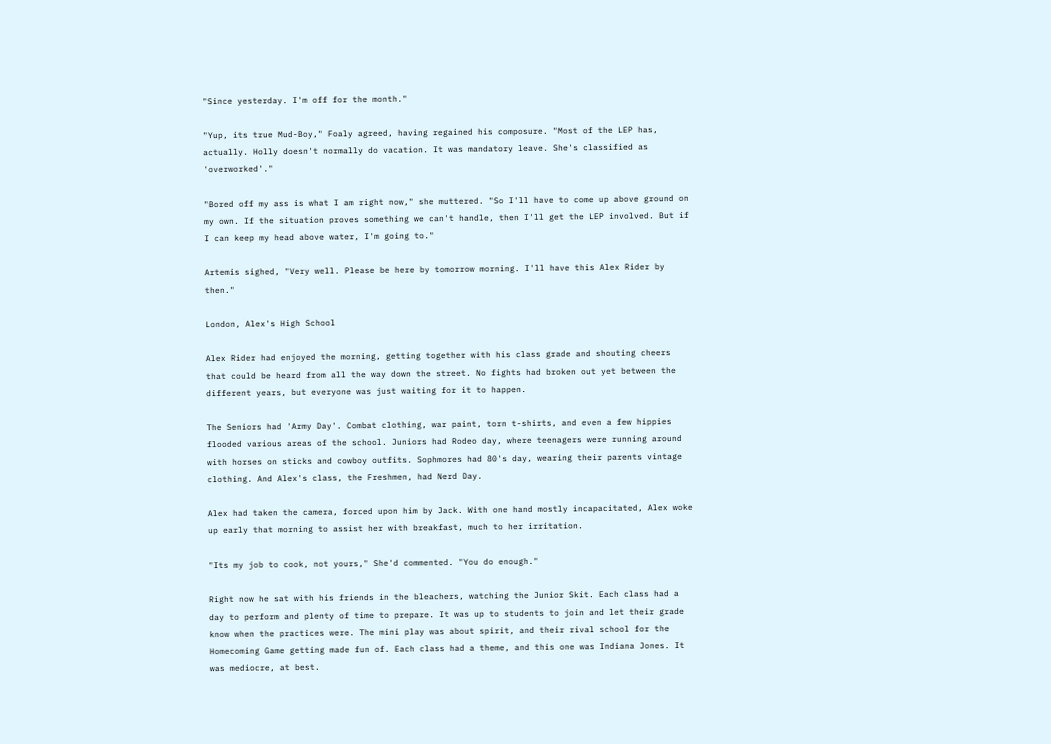"Since yesterday. I'm off for the month."

"Yup, its true Mud-Boy," Foaly agreed, having regained his composure. "Most of the LEP has, actually. Holly doesn't normally do vacation. It was mandatory leave. She's classified as 'overworked'."

"Bored off my ass is what I am right now," she muttered. "So I'll have to come up above ground on my own. If the situation proves something we can't handle, then I'll get the LEP involved. But if I can keep my head above water, I'm going to."

Artemis sighed, "Very well. Please be here by tomorrow morning. I'll have this Alex Rider by then."

London, Alex's High School

Alex Rider had enjoyed the morning, getting together with his class grade and shouting cheers that could be heard from all the way down the street. No fights had broken out yet between the different years, but everyone was just waiting for it to happen.

The Seniors had 'Army Day'. Combat clothing, war paint, torn t-shirts, and even a few hippies flooded various areas of the school. Juniors had Rodeo day, where teenagers were running around with horses on sticks and cowboy outfits. Sophmores had 80's day, wearing their parents vintage clothing. And Alex's class, the Freshmen, had Nerd Day.

Alex had taken the camera, forced upon him by Jack. With one hand mostly incapacitated, Alex woke up early that morning to assist her with breakfast, much to her irritation.

"Its my job to cook, not yours," She'd commented. "You do enough."

Right now he sat with his friends in the bleachers, watching the Junior Skit. Each class had a day to perform and plenty of time to prepare. It was up to students to join and let their grade know when the practices were. The mini play was about spirit, and their rival school for the Homecoming Game getting made fun of. Each class had a theme, and this one was Indiana Jones. It was mediocre, at best.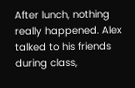After lunch, nothing really happened. Alex talked to his friends during class,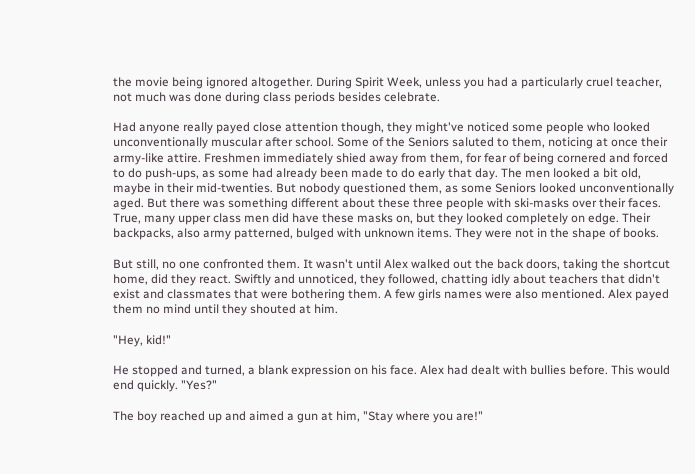the movie being ignored altogether. During Spirit Week, unless you had a particularly cruel teacher, not much was done during class periods besides celebrate.

Had anyone really payed close attention though, they might've noticed some people who looked unconventionally muscular after school. Some of the Seniors saluted to them, noticing at once their army-like attire. Freshmen immediately shied away from them, for fear of being cornered and forced to do push-ups, as some had already been made to do early that day. The men looked a bit old, maybe in their mid-twenties. But nobody questioned them, as some Seniors looked unconventionally aged. But there was something different about these three people with ski-masks over their faces. True, many upper class men did have these masks on, but they looked completely on edge. Their backpacks, also army patterned, bulged with unknown items. They were not in the shape of books.

But still, no one confronted them. It wasn't until Alex walked out the back doors, taking the shortcut home, did they react. Swiftly and unnoticed, they followed, chatting idly about teachers that didn't exist and classmates that were bothering them. A few girls names were also mentioned. Alex payed them no mind until they shouted at him.

"Hey, kid!"

He stopped and turned, a blank expression on his face. Alex had dealt with bullies before. This would end quickly. "Yes?"

The boy reached up and aimed a gun at him, "Stay where you are!"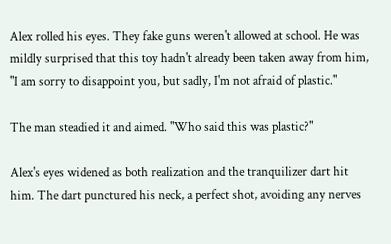Alex rolled his eyes. They fake guns weren't allowed at school. He was mildly surprised that this toy hadn't already been taken away from him, "I am sorry to disappoint you, but sadly, I'm not afraid of plastic."

The man steadied it and aimed. "Who said this was plastic?"

Alex's eyes widened as both realization and the tranquilizer dart hit him. The dart punctured his neck, a perfect shot, avoiding any nerves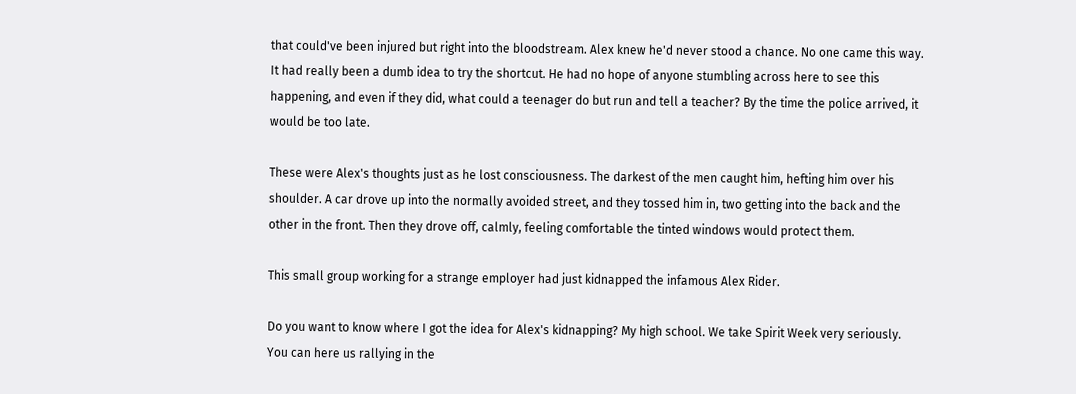that could've been injured but right into the bloodstream. Alex knew he'd never stood a chance. No one came this way. It had really been a dumb idea to try the shortcut. He had no hope of anyone stumbling across here to see this happening, and even if they did, what could a teenager do but run and tell a teacher? By the time the police arrived, it would be too late.

These were Alex's thoughts just as he lost consciousness. The darkest of the men caught him, hefting him over his shoulder. A car drove up into the normally avoided street, and they tossed him in, two getting into the back and the other in the front. Then they drove off, calmly, feeling comfortable the tinted windows would protect them.

This small group working for a strange employer had just kidnapped the infamous Alex Rider.

Do you want to know where I got the idea for Alex's kidnapping? My high school. We take Spirit Week very seriously. You can here us rallying in the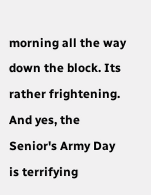morning all the way down the block. Its rather frightening. And yes, the Senior's Army Day is terrifying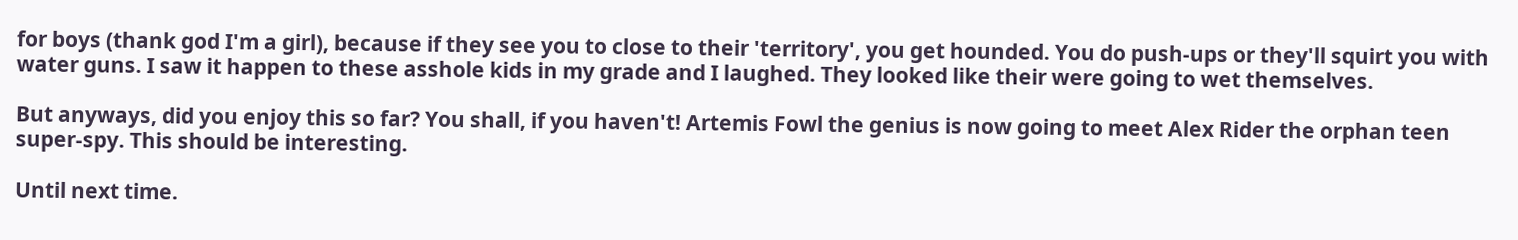for boys (thank god I'm a girl), because if they see you to close to their 'territory', you get hounded. You do push-ups or they'll squirt you with water guns. I saw it happen to these asshole kids in my grade and I laughed. They looked like their were going to wet themselves.

But anyways, did you enjoy this so far? You shall, if you haven't! Artemis Fowl the genius is now going to meet Alex Rider the orphan teen super-spy. This should be interesting.

Until next time.